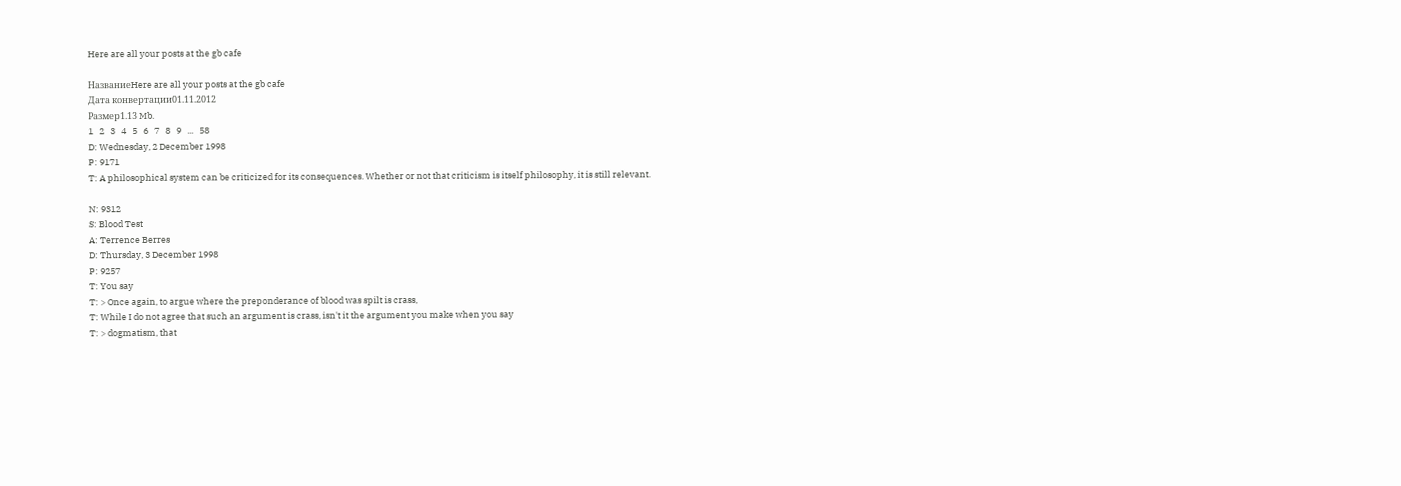Here are all your posts at the gb cafe

НазваниеHere are all your posts at the gb cafe
Дата конвертации01.11.2012
Размер1.13 Mb.
1   2   3   4   5   6   7   8   9   ...   58
D: Wednesday, 2 December 1998
P: 9171
T: A philosophical system can be criticized for its consequences. Whether or not that criticism is itself philosophy, it is still relevant.

N: 9312
S: Blood Test
A: Terrence Berres
D: Thursday, 3 December 1998
P: 9257
T: You say
T: > Once again, to argue where the preponderance of blood was spilt is crass,
T: While I do not agree that such an argument is crass, isn't it the argument you make when you say
T: > dogmatism, that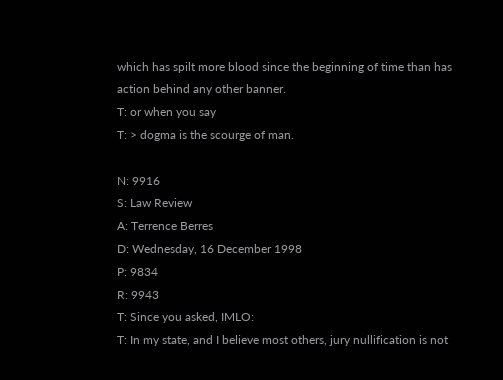which has spilt more blood since the beginning of time than has action behind any other banner.
T: or when you say
T: > dogma is the scourge of man.

N: 9916
S: Law Review
A: Terrence Berres
D: Wednesday, 16 December 1998
P: 9834
R: 9943
T: Since you asked, IMLO:
T: In my state, and I believe most others, jury nullification is not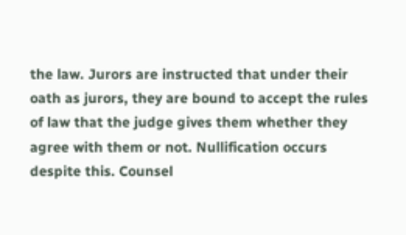the law. Jurors are instructed that under their oath as jurors, they are bound to accept the rules of law that the judge gives them whether they agree with them or not. Nullification occurs despite this. Counsel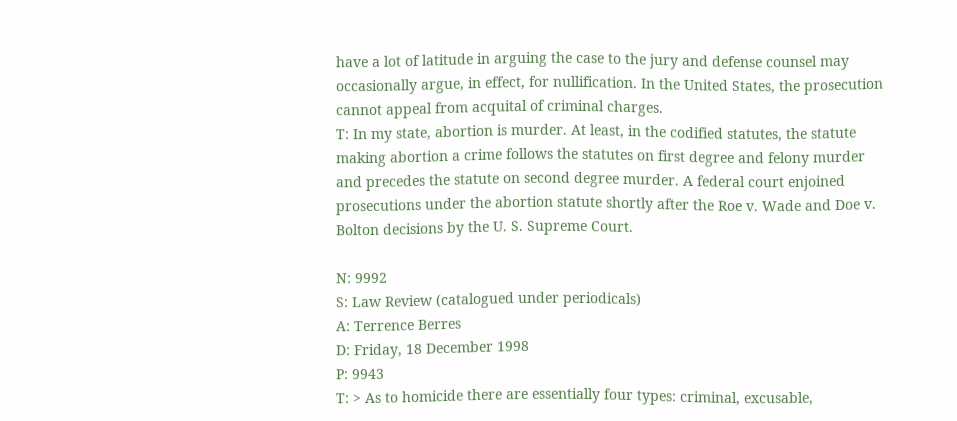have a lot of latitude in arguing the case to the jury and defense counsel may occasionally argue, in effect, for nullification. In the United States, the prosecution cannot appeal from acquital of criminal charges.
T: In my state, abortion is murder. At least, in the codified statutes, the statute making abortion a crime follows the statutes on first degree and felony murder and precedes the statute on second degree murder. A federal court enjoined prosecutions under the abortion statute shortly after the Roe v. Wade and Doe v. Bolton decisions by the U. S. Supreme Court.

N: 9992
S: Law Review (catalogued under periodicals)
A: Terrence Berres
D: Friday, 18 December 1998
P: 9943
T: > As to homicide there are essentially four types: criminal, excusable,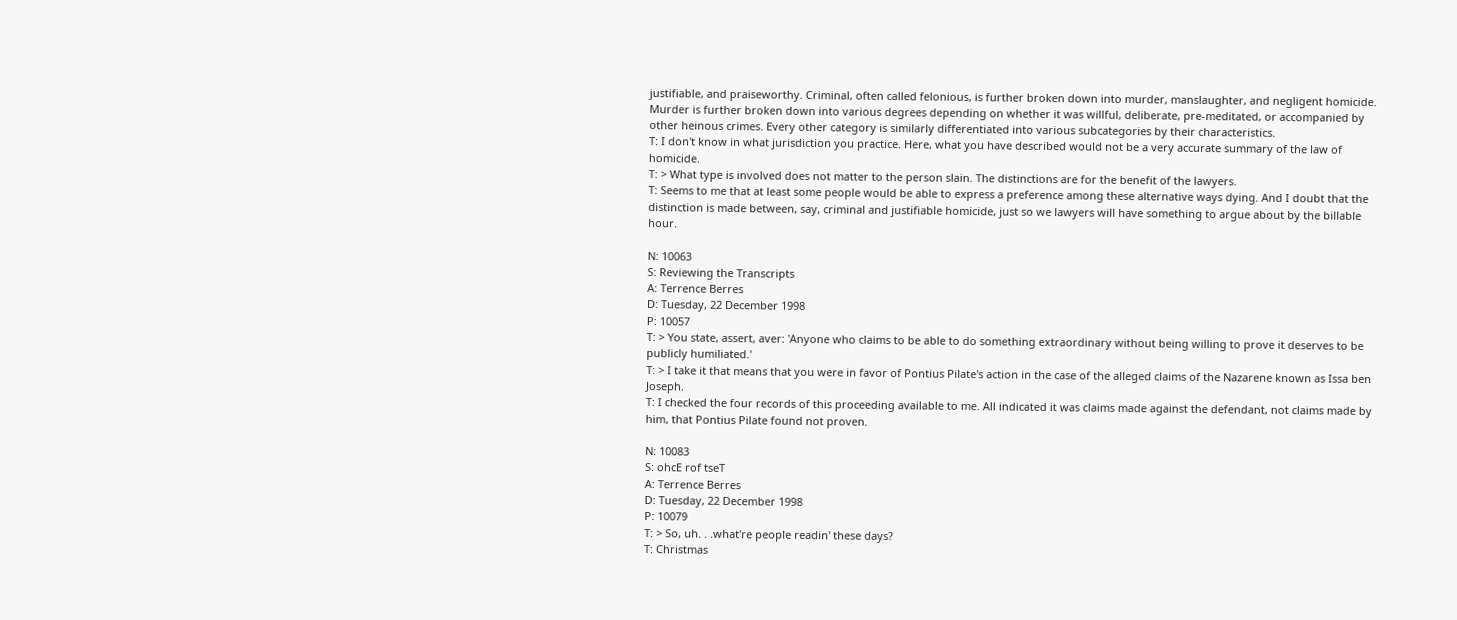justifiable, and praiseworthy. Criminal, often called felonious, is further broken down into murder, manslaughter, and negligent homicide. Murder is further broken down into various degrees depending on whether it was willful, deliberate, pre-meditated, or accompanied by other heinous crimes. Every other category is similarly differentiated into various subcategories by their characteristics.
T: I don't know in what jurisdiction you practice. Here, what you have described would not be a very accurate summary of the law of homicide.
T: > What type is involved does not matter to the person slain. The distinctions are for the benefit of the lawyers.
T: Seems to me that at least some people would be able to express a preference among these alternative ways dying. And I doubt that the distinction is made between, say, criminal and justifiable homicide, just so we lawyers will have something to argue about by the billable hour.

N: 10063
S: Reviewing the Transcripts
A: Terrence Berres
D: Tuesday, 22 December 1998
P: 10057
T: > You state, assert, aver: 'Anyone who claims to be able to do something extraordinary without being willing to prove it deserves to be publicly humiliated.'
T: > I take it that means that you were in favor of Pontius Pilate's action in the case of the alleged claims of the Nazarene known as Issa ben Joseph.
T: I checked the four records of this proceeding available to me. All indicated it was claims made against the defendant, not claims made by him, that Pontius Pilate found not proven.

N: 10083
S: ohcE rof tseT
A: Terrence Berres
D: Tuesday, 22 December 1998
P: 10079
T: > So, uh. . .what're people readin' these days?
T: Christmas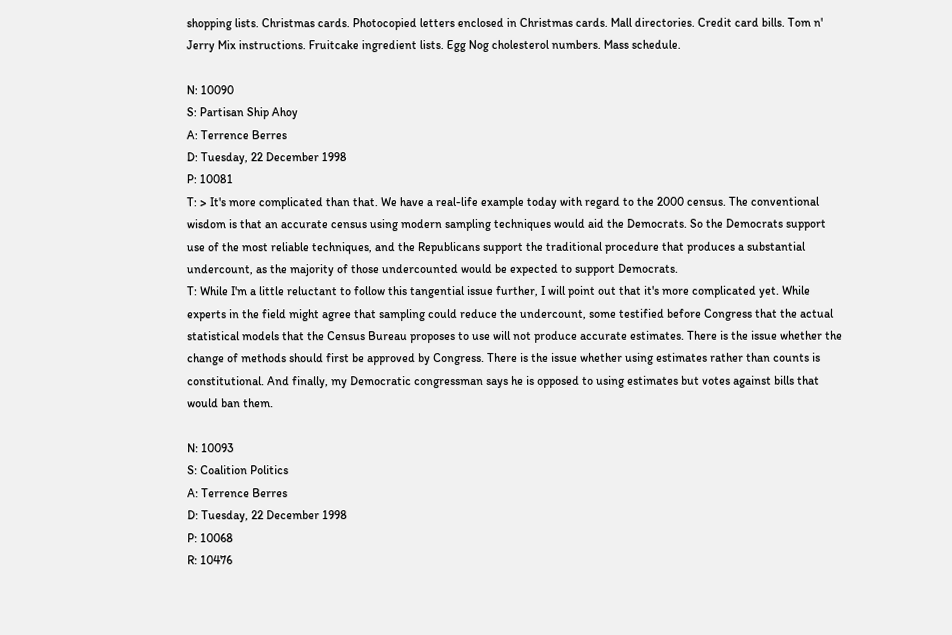shopping lists. Christmas cards. Photocopied letters enclosed in Christmas cards. Mall directories. Credit card bills. Tom n' Jerry Mix instructions. Fruitcake ingredient lists. Egg Nog cholesterol numbers. Mass schedule.

N: 10090
S: Partisan Ship Ahoy
A: Terrence Berres
D: Tuesday, 22 December 1998
P: 10081
T: > It's more complicated than that. We have a real-life example today with regard to the 2000 census. The conventional wisdom is that an accurate census using modern sampling techniques would aid the Democrats. So the Democrats support use of the most reliable techniques, and the Republicans support the traditional procedure that produces a substantial undercount, as the majority of those undercounted would be expected to support Democrats.
T: While I'm a little reluctant to follow this tangential issue further, I will point out that it's more complicated yet. While experts in the field might agree that sampling could reduce the undercount, some testified before Congress that the actual statistical models that the Census Bureau proposes to use will not produce accurate estimates. There is the issue whether the change of methods should first be approved by Congress. There is the issue whether using estimates rather than counts is constitutional. And finally, my Democratic congressman says he is opposed to using estimates but votes against bills that would ban them.

N: 10093
S: Coalition Politics
A: Terrence Berres
D: Tuesday, 22 December 1998
P: 10068
R: 10476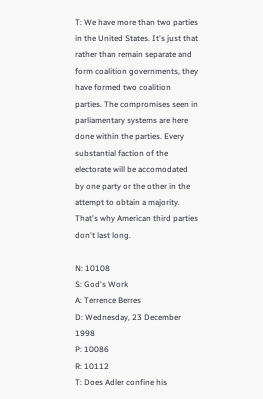T: We have more than two parties in the United States. It's just that rather than remain separate and form coalition governments, they have formed two coalition parties. The compromises seen in parliamentary systems are here done within the parties. Every substantial faction of the electorate will be accomodated by one party or the other in the attempt to obtain a majority. That's why American third parties don't last long.

N: 10108
S: God's Work
A: Terrence Berres
D: Wednesday, 23 December 1998
P: 10086
R: 10112
T: Does Adler confine his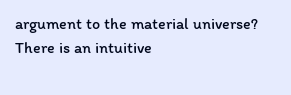argument to the material universe? There is an intuitive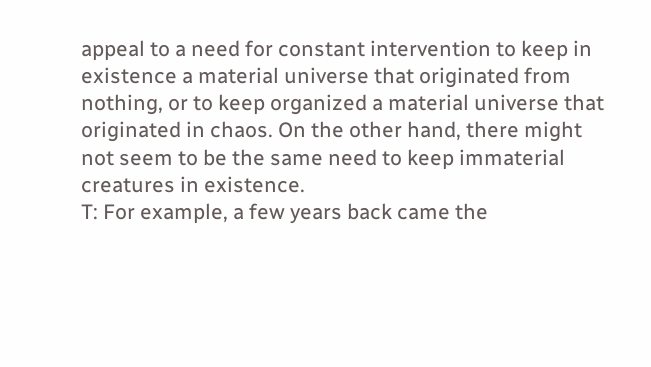appeal to a need for constant intervention to keep in existence a material universe that originated from nothing, or to keep organized a material universe that originated in chaos. On the other hand, there might not seem to be the same need to keep immaterial creatures in existence.
T: For example, a few years back came the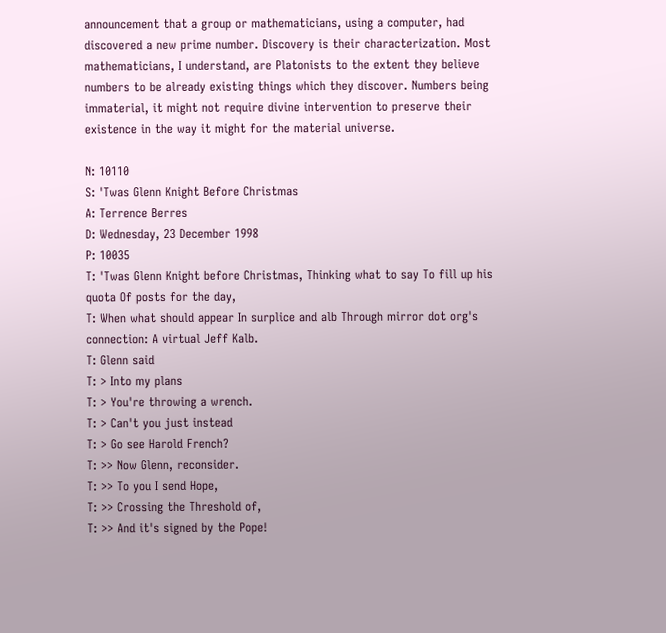announcement that a group or mathematicians, using a computer, had discovered a new prime number. Discovery is their characterization. Most mathematicians, I understand, are Platonists to the extent they believe numbers to be already existing things which they discover. Numbers being immaterial, it might not require divine intervention to preserve their existence in the way it might for the material universe.

N: 10110
S: 'Twas Glenn Knight Before Christmas
A: Terrence Berres
D: Wednesday, 23 December 1998
P: 10035
T: 'Twas Glenn Knight before Christmas, Thinking what to say To fill up his quota Of posts for the day,
T: When what should appear In surplice and alb Through mirror dot org's connection: A virtual Jeff Kalb.
T: Glenn said
T: > Into my plans
T: > You're throwing a wrench.
T: > Can't you just instead
T: > Go see Harold French?
T: >> Now Glenn, reconsider.
T: >> To you I send Hope,
T: >> Crossing the Threshold of,
T: >> And it's signed by the Pope!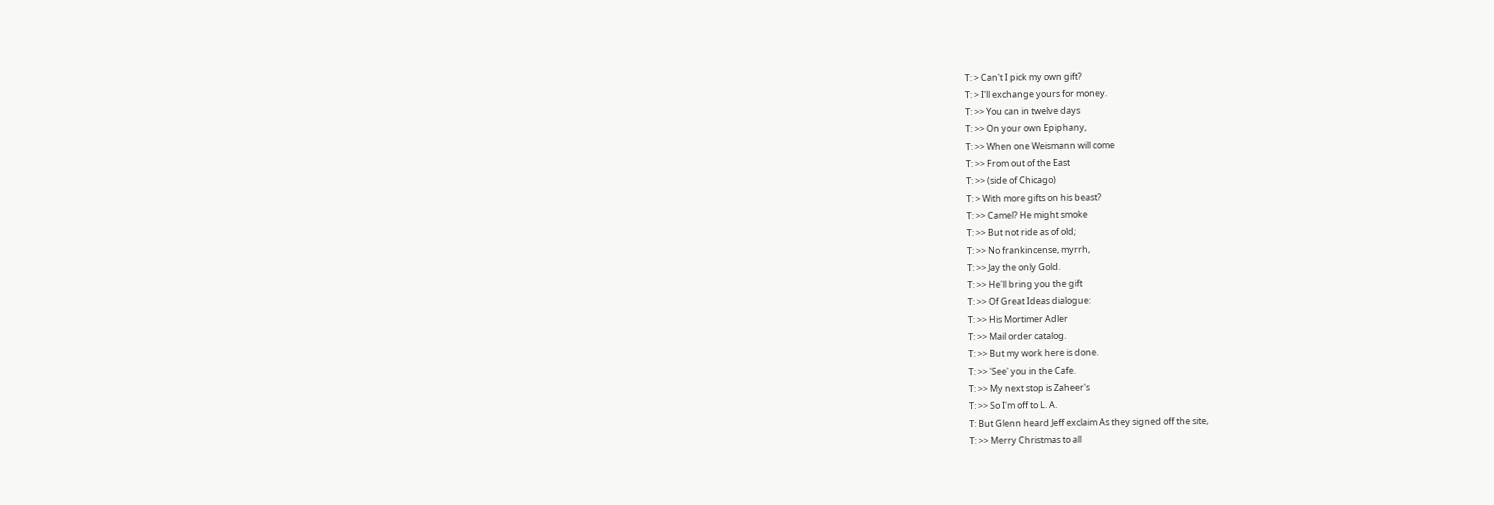T: > Can't I pick my own gift?
T: > I'll exchange yours for money.
T: >> You can in twelve days
T: >> On your own Epiphany,
T: >> When one Weismann will come
T: >> From out of the East
T: >> (side of Chicago)
T: > With more gifts on his beast?
T: >> Camel? He might smoke
T: >> But not ride as of old;
T: >> No frankincense, myrrh,
T: >> Jay the only Gold.
T: >> He'll bring you the gift
T: >> Of Great Ideas dialogue:
T: >> His Mortimer Adler
T: >> Mail order catalog.
T: >> But my work here is done.
T: >> 'See' you in the Cafe.
T: >> My next stop is Zaheer's
T: >> So I'm off to L. A.
T: But Glenn heard Jeff exclaim As they signed off the site,
T: >> Merry Christmas to all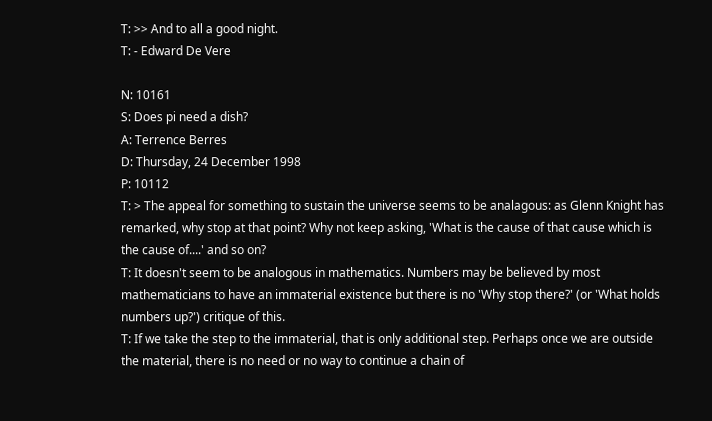T: >> And to all a good night.
T: - Edward De Vere

N: 10161
S: Does pi need a dish?
A: Terrence Berres
D: Thursday, 24 December 1998
P: 10112
T: > The appeal for something to sustain the universe seems to be analagous: as Glenn Knight has remarked, why stop at that point? Why not keep asking, 'What is the cause of that cause which is the cause of....' and so on?
T: It doesn't seem to be analogous in mathematics. Numbers may be believed by most mathematicians to have an immaterial existence but there is no 'Why stop there?' (or 'What holds numbers up?') critique of this.
T: If we take the step to the immaterial, that is only additional step. Perhaps once we are outside the material, there is no need or no way to continue a chain of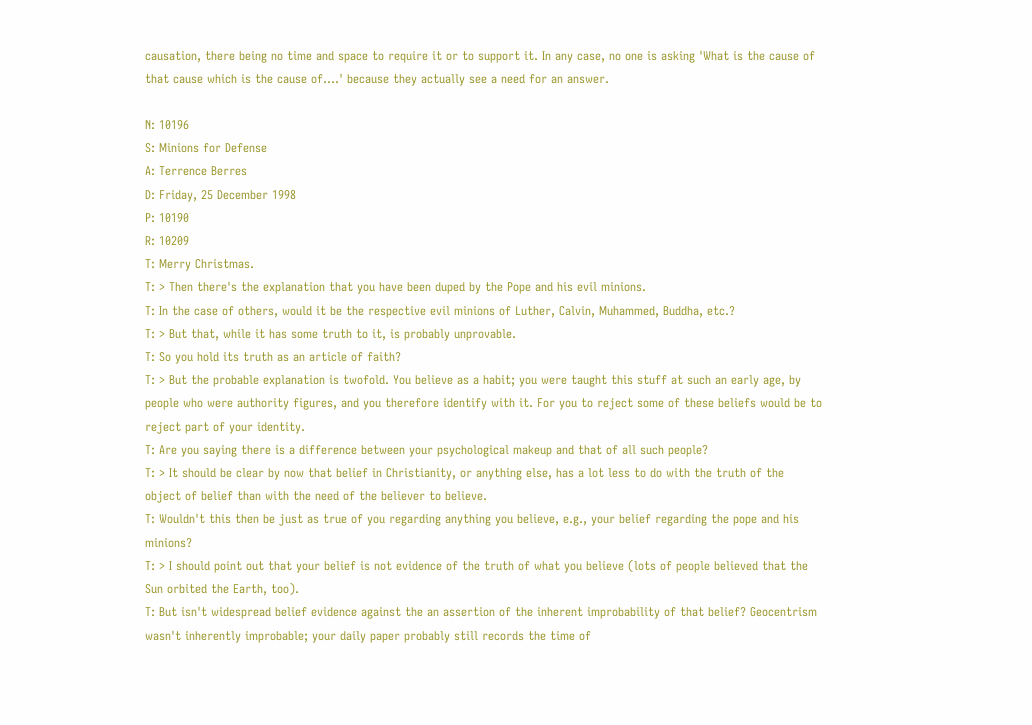causation, there being no time and space to require it or to support it. In any case, no one is asking 'What is the cause of that cause which is the cause of....' because they actually see a need for an answer.

N: 10196
S: Minions for Defense
A: Terrence Berres
D: Friday, 25 December 1998
P: 10190
R: 10209
T: Merry Christmas.
T: > Then there's the explanation that you have been duped by the Pope and his evil minions.
T: In the case of others, would it be the respective evil minions of Luther, Calvin, Muhammed, Buddha, etc.?
T: > But that, while it has some truth to it, is probably unprovable.
T: So you hold its truth as an article of faith?
T: > But the probable explanation is twofold. You believe as a habit; you were taught this stuff at such an early age, by people who were authority figures, and you therefore identify with it. For you to reject some of these beliefs would be to reject part of your identity.
T: Are you saying there is a difference between your psychological makeup and that of all such people?
T: > It should be clear by now that belief in Christianity, or anything else, has a lot less to do with the truth of the object of belief than with the need of the believer to believe.
T: Wouldn't this then be just as true of you regarding anything you believe, e.g., your belief regarding the pope and his minions?
T: > I should point out that your belief is not evidence of the truth of what you believe (lots of people believed that the Sun orbited the Earth, too).
T: But isn't widespread belief evidence against the an assertion of the inherent improbability of that belief? Geocentrism wasn't inherently improbable; your daily paper probably still records the time of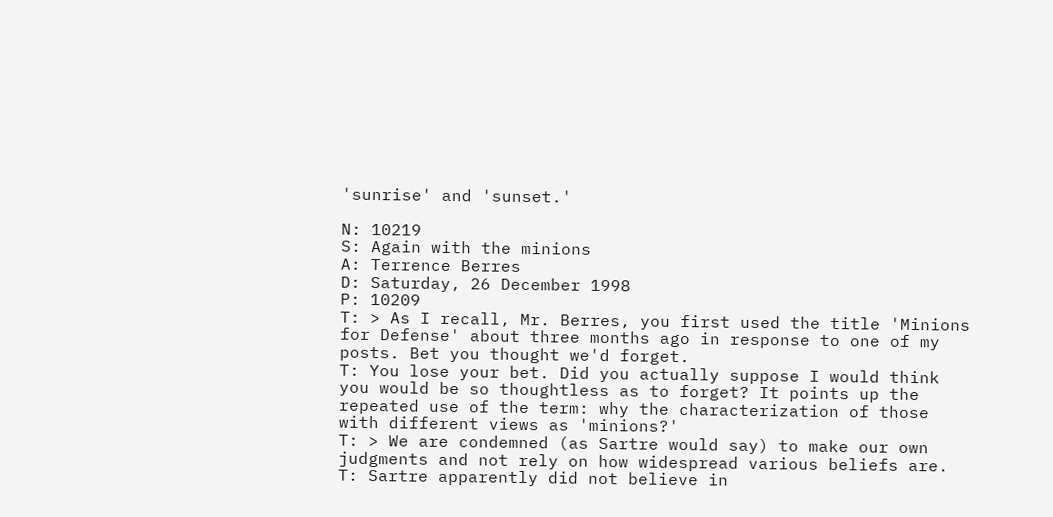'sunrise' and 'sunset.'

N: 10219
S: Again with the minions
A: Terrence Berres
D: Saturday, 26 December 1998
P: 10209
T: > As I recall, Mr. Berres, you first used the title 'Minions for Defense' about three months ago in response to one of my posts. Bet you thought we'd forget.
T: You lose your bet. Did you actually suppose I would think you would be so thoughtless as to forget? It points up the repeated use of the term: why the characterization of those with different views as 'minions?'
T: > We are condemned (as Sartre would say) to make our own judgments and not rely on how widespread various beliefs are.
T: Sartre apparently did not believe in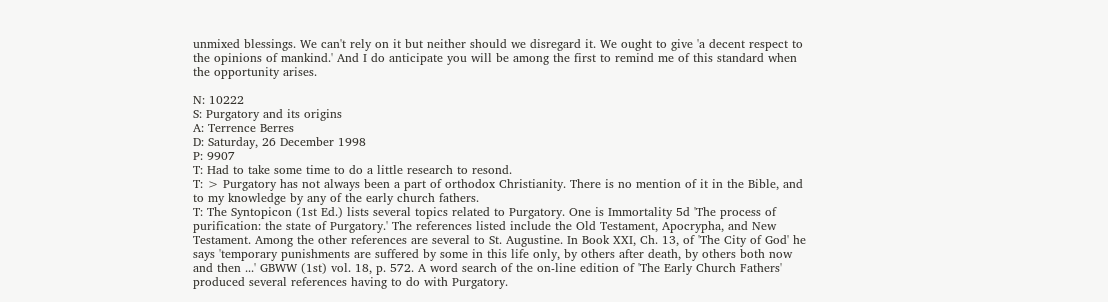unmixed blessings. We can't rely on it but neither should we disregard it. We ought to give 'a decent respect to the opinions of mankind.' And I do anticipate you will be among the first to remind me of this standard when the opportunity arises.

N: 10222
S: Purgatory and its origins
A: Terrence Berres
D: Saturday, 26 December 1998
P: 9907
T: Had to take some time to do a little research to resond.
T: > Purgatory has not always been a part of orthodox Christianity. There is no mention of it in the Bible, and to my knowledge by any of the early church fathers.
T: The Syntopicon (1st Ed.) lists several topics related to Purgatory. One is Immortality 5d 'The process of purification: the state of Purgatory.' The references listed include the Old Testament, Apocrypha, and New Testament. Among the other references are several to St. Augustine. In Book XXI, Ch. 13, of 'The City of God' he says 'temporary punishments are suffered by some in this life only, by others after death, by others both now and then ...' GBWW (1st) vol. 18, p. 572. A word search of the on-line edition of 'The Early Church Fathers' produced several references having to do with Purgatory.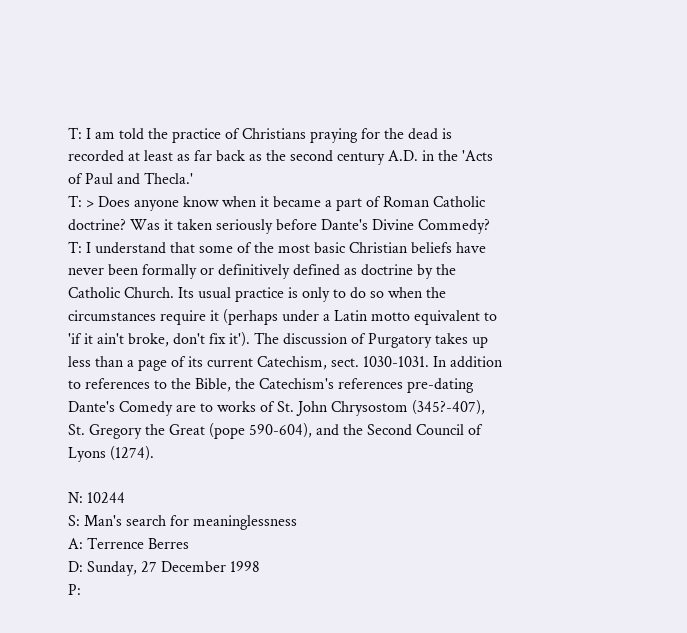T: I am told the practice of Christians praying for the dead is recorded at least as far back as the second century A.D. in the 'Acts of Paul and Thecla.'
T: > Does anyone know when it became a part of Roman Catholic doctrine? Was it taken seriously before Dante's Divine Commedy?
T: I understand that some of the most basic Christian beliefs have never been formally or definitively defined as doctrine by the Catholic Church. Its usual practice is only to do so when the circumstances require it (perhaps under a Latin motto equivalent to 'if it ain't broke, don't fix it'). The discussion of Purgatory takes up less than a page of its current Catechism, sect. 1030-1031. In addition to references to the Bible, the Catechism's references pre-dating Dante's Comedy are to works of St. John Chrysostom (345?-407), St. Gregory the Great (pope 590-604), and the Second Council of Lyons (1274).

N: 10244
S: Man's search for meaninglessness
A: Terrence Berres
D: Sunday, 27 December 1998
P: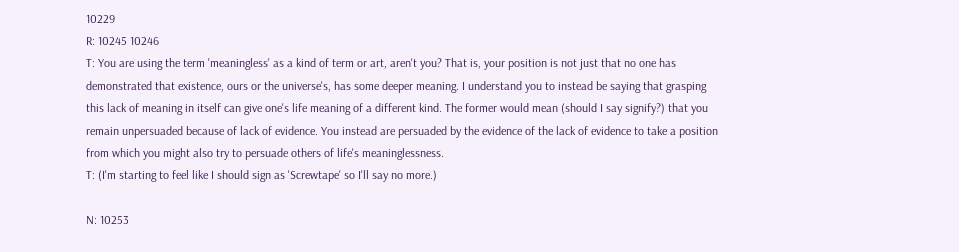10229
R: 10245 10246
T: You are using the term 'meaningless' as a kind of term or art, aren't you? That is, your position is not just that no one has demonstrated that existence, ours or the universe's, has some deeper meaning. I understand you to instead be saying that grasping this lack of meaning in itself can give one's life meaning of a different kind. The former would mean (should I say signify?) that you remain unpersuaded because of lack of evidence. You instead are persuaded by the evidence of the lack of evidence to take a position from which you might also try to persuade others of life's meaninglessness.
T: (I'm starting to feel like I should sign as 'Screwtape' so I'll say no more.)

N: 10253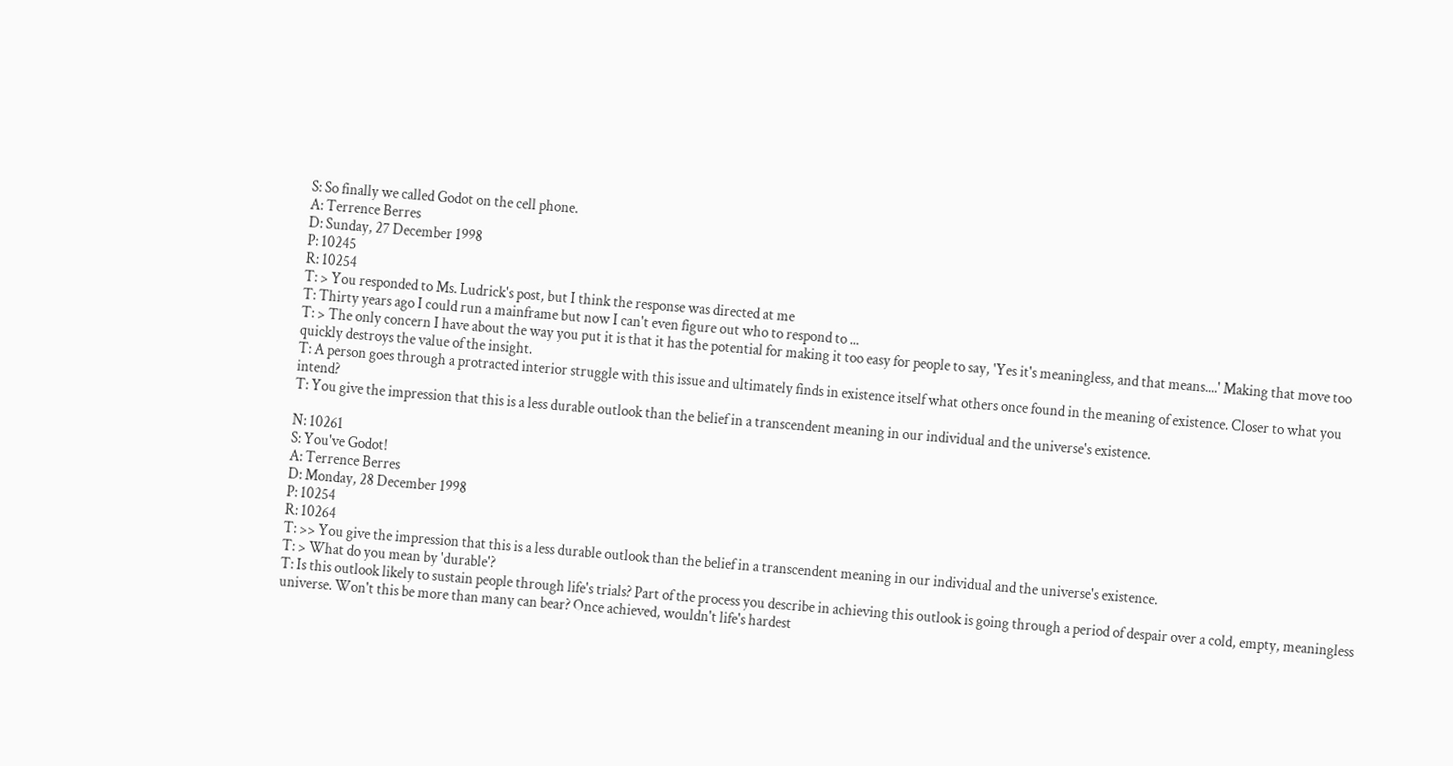S: So finally we called Godot on the cell phone.
A: Terrence Berres
D: Sunday, 27 December 1998
P: 10245
R: 10254
T: > You responded to Ms. Ludrick's post, but I think the response was directed at me
T: Thirty years ago I could run a mainframe but now I can't even figure out who to respond to ...
T: > The only concern I have about the way you put it is that it has the potential for making it too easy for people to say, 'Yes it's meaningless, and that means....' Making that move too quickly destroys the value of the insight.
T: A person goes through a protracted interior struggle with this issue and ultimately finds in existence itself what others once found in the meaning of existence. Closer to what you intend?
T: You give the impression that this is a less durable outlook than the belief in a transcendent meaning in our individual and the universe's existence.

N: 10261
S: You've Godot!
A: Terrence Berres
D: Monday, 28 December 1998
P: 10254
R: 10264
T: >> You give the impression that this is a less durable outlook than the belief in a transcendent meaning in our individual and the universe's existence.
T: > What do you mean by 'durable'?
T: Is this outlook likely to sustain people through life's trials? Part of the process you describe in achieving this outlook is going through a period of despair over a cold, empty, meaningless universe. Won't this be more than many can bear? Once achieved, wouldn't life's hardest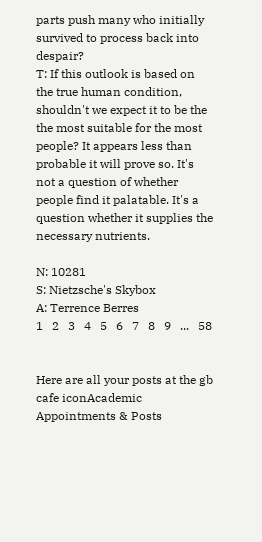parts push many who initially survived to process back into despair?
T: If this outlook is based on the true human condition, shouldn't we expect it to be the the most suitable for the most people? It appears less than probable it will prove so. It's not a question of whether people find it palatable. It's a question whether it supplies the necessary nutrients.

N: 10281
S: Nietzsche's Skybox
A: Terrence Berres
1   2   3   4   5   6   7   8   9   ...   58


Here are all your posts at the gb cafe iconAcademic Appointments & Posts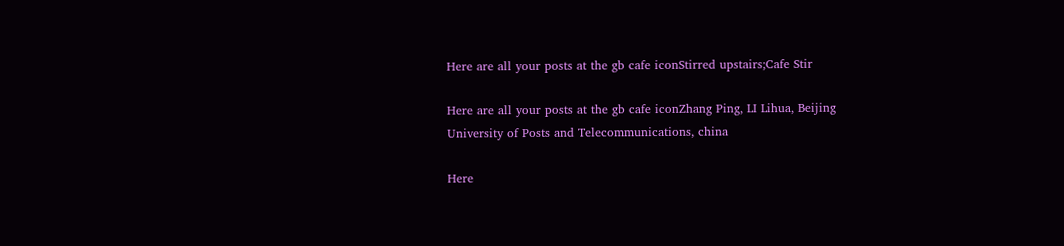Here are all your posts at the gb cafe iconStirred upstairs;Cafe Stir

Here are all your posts at the gb cafe iconZhang Ping, LI Lihua, Beijing University of Posts and Telecommunications, china

Here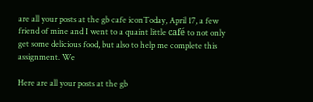are all your posts at the gb cafe iconToday, April 17, a few friend of mine and I went to a quaint little café to not only get some delicious food, but also to help me complete this assignment. We

Here are all your posts at the gb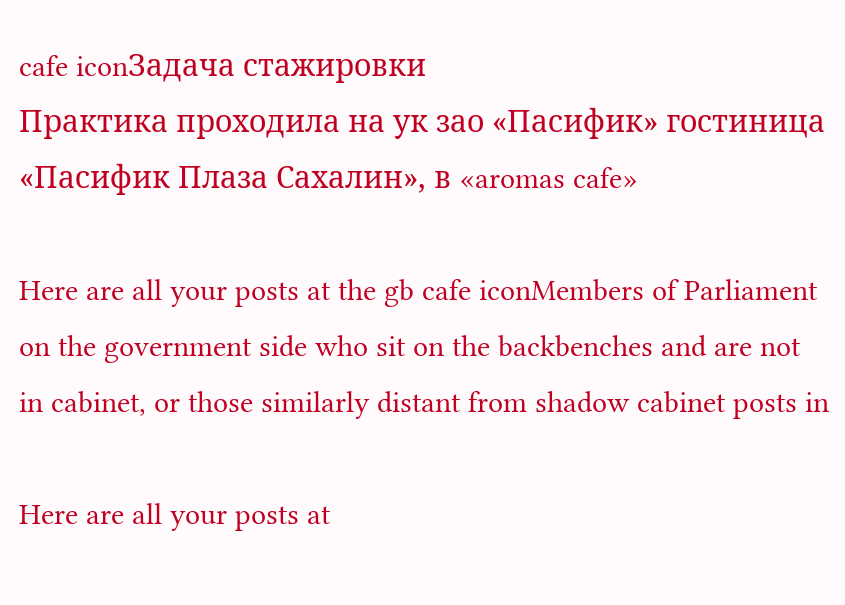cafe iconЗадача стажировки
Практика проходила на ук зао «Пасифик» гостиница «Пасифик Плаза Сахалин», в «aromas cafe»

Here are all your posts at the gb cafe iconMembers of Parliament on the government side who sit on the backbenches and are not in cabinet, or those similarly distant from shadow cabinet posts in

Here are all your posts at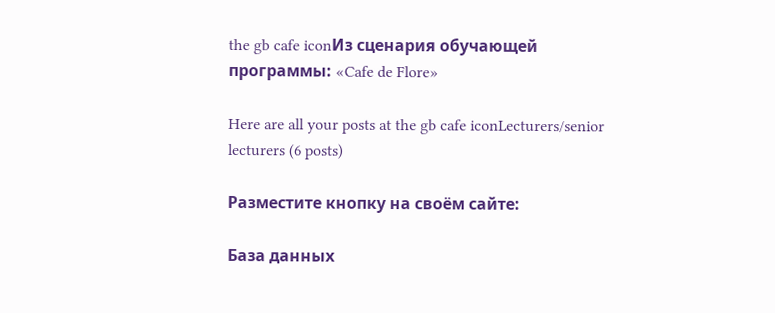the gb cafe iconИз сценария обучающей программы: «Cafe de Flore»

Here are all your posts at the gb cafe iconLecturers/senior lecturers (6 posts)

Разместите кнопку на своём сайте:

База данных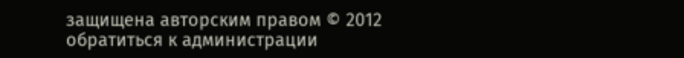защищена авторским правом © 2012
обратиться к администрации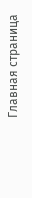Главная страница